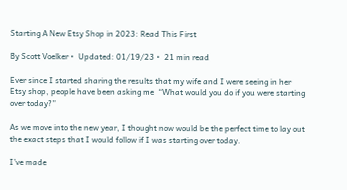Starting A New Etsy Shop in 2023: Read This First

By Scott Voelker •  Updated: 01/19/23 •  21 min read

Ever since I started sharing the results that my wife and I were seeing in her Etsy shop, people have been asking me  “What would you do if you were starting over today?”

As we move into the new year, I thought now would be the perfect time to lay out the exact steps that I would follow if I was starting over today.

I’ve made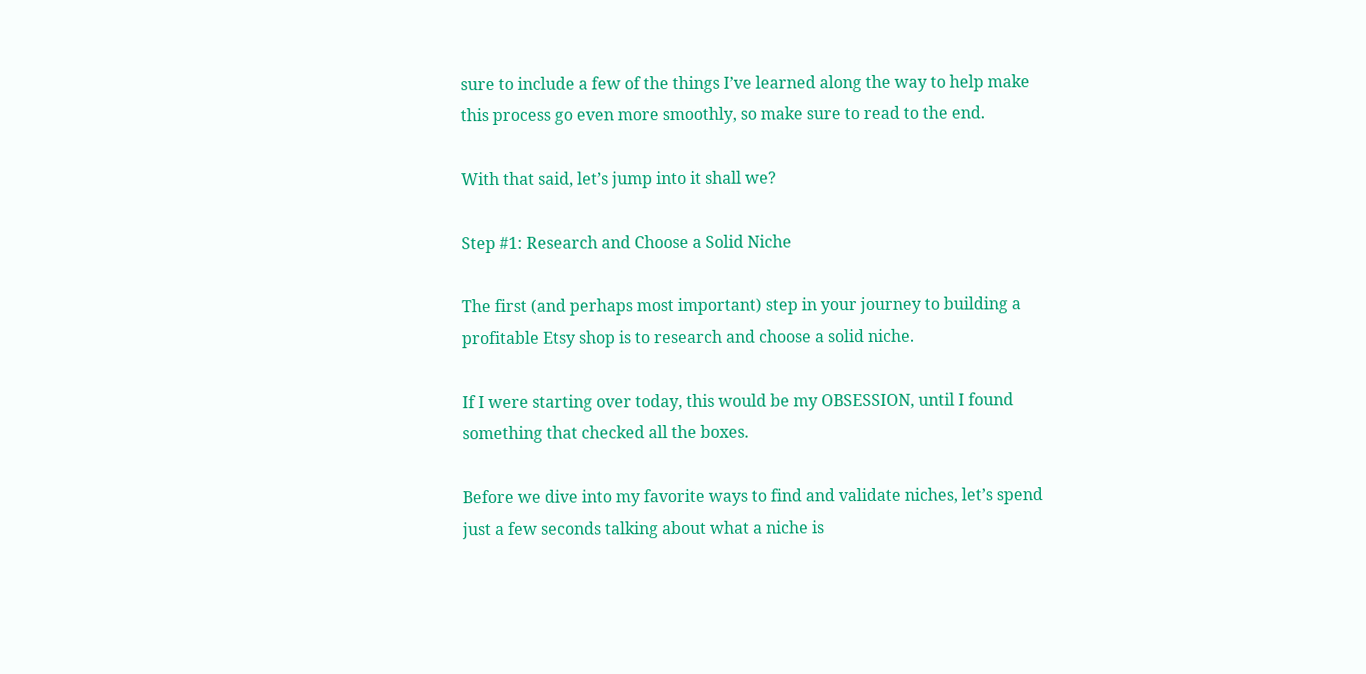sure to include a few of the things I’ve learned along the way to help make this process go even more smoothly, so make sure to read to the end.

With that said, let’s jump into it shall we?

Step #1: Research and Choose a Solid Niche

The first (and perhaps most important) step in your journey to building a profitable Etsy shop is to research and choose a solid niche.

If I were starting over today, this would be my OBSESSION, until I found something that checked all the boxes.

Before we dive into my favorite ways to find and validate niches, let’s spend just a few seconds talking about what a niche is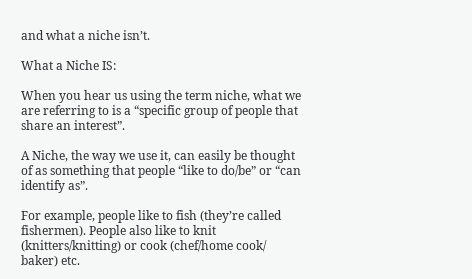and what a niche isn’t.

What a Niche IS:

When you hear us using the term niche, what we are referring to is a “specific group of people that share an interest”.

A Niche, the way we use it, can easily be thought of as something that people “like to do/be” or “can identify as”.

For example, people like to fish (they’re called fishermen). People also like to knit (knitters/knitting) or cook (chef/home cook/ baker) etc.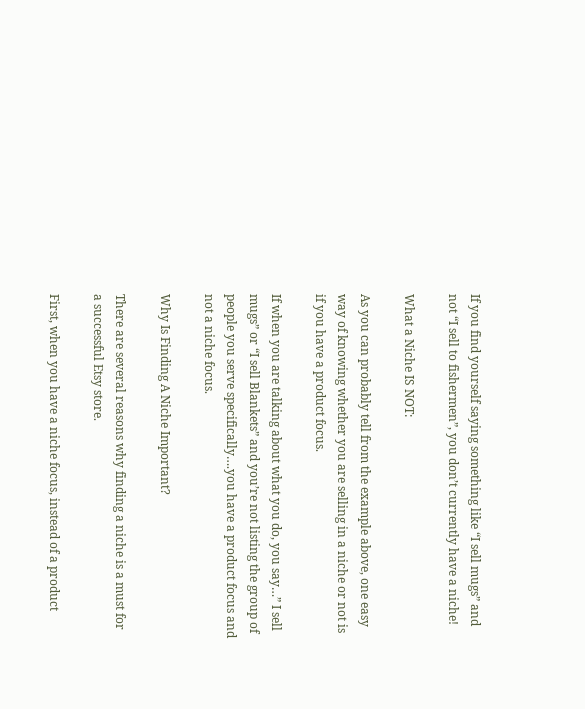If you find yourself saying something like “I sell mugs” and not “I sell to fishermen”, you don’t currently have a niche!

What a Niche IS NOT:

As you can probably tell from the example above, one easy way of knowing whether you are selling in a niche or not is if you have a product focus.

If when you are talking about what you do, you say…” I sell mugs” or “I sell Blankets” and you’re not listing the group of people you serve specifically….you have a product focus and not a niche focus.

Why Is Finding A Niche Important?

There are several reasons why finding a niche is a must for a successful Etsy store.

First, when you have a niche focus, instead of a product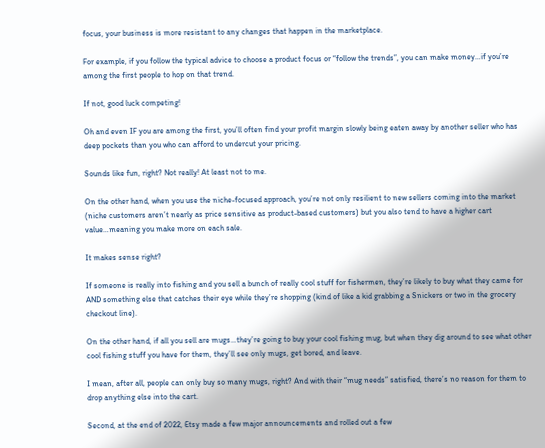focus, your business is more resistant to any changes that happen in the marketplace.

For example, if you follow the typical advice to choose a product focus or “follow the trends”, you can make money…if you’re among the first people to hop on that trend.

If not, good luck competing!

Oh and even IF you are among the first, you’ll often find your profit margin slowly being eaten away by another seller who has deep pockets than you who can afford to undercut your pricing.

Sounds like fun, right? Not really! At least not to me.

On the other hand, when you use the niche-focused approach, you’re not only resilient to new sellers coming into the market (niche customers aren’t nearly as price sensitive as product-based customers) but you also tend to have a higher cart value…meaning you make more on each sale.

It makes sense right?

If someone is really into fishing and you sell a bunch of really cool stuff for fishermen, they’re likely to buy what they came for AND something else that catches their eye while they’re shopping (kind of like a kid grabbing a Snickers or two in the grocery checkout line).

On the other hand, if all you sell are mugs…they’re going to buy your cool fishing mug, but when they dig around to see what other cool fishing stuff you have for them, they’ll see only mugs, get bored, and leave.

I mean, after all, people can only buy so many mugs, right? And with their “mug needs” satisfied, there’s no reason for them to drop anything else into the cart.

Second, at the end of 2022, Etsy made a few major announcements and rolled out a few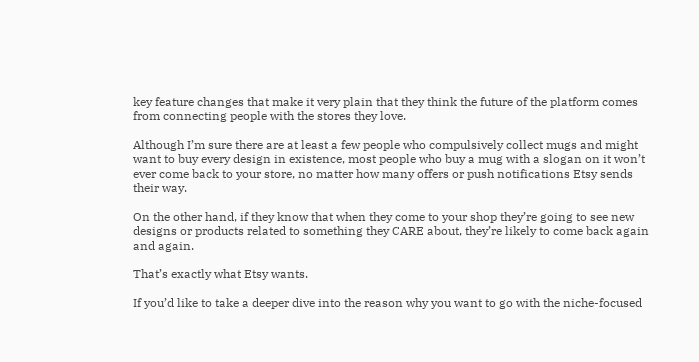key feature changes that make it very plain that they think the future of the platform comes from connecting people with the stores they love.

Although I’m sure there are at least a few people who compulsively collect mugs and might want to buy every design in existence, most people who buy a mug with a slogan on it won’t ever come back to your store, no matter how many offers or push notifications Etsy sends their way.

On the other hand, if they know that when they come to your shop they’re going to see new designs or products related to something they CARE about, they’re likely to come back again and again.

That’s exactly what Etsy wants.

If you’d like to take a deeper dive into the reason why you want to go with the niche-focused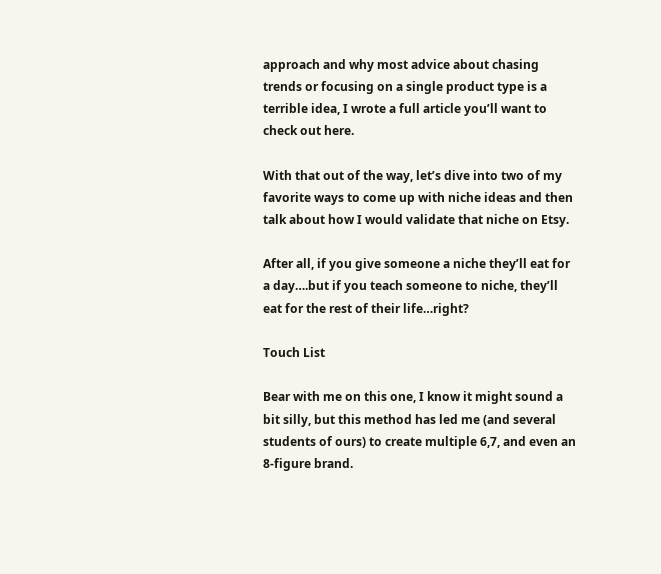approach and why most advice about chasing trends or focusing on a single product type is a terrible idea, I wrote a full article you’ll want to check out here.

With that out of the way, let’s dive into two of my favorite ways to come up with niche ideas and then talk about how I would validate that niche on Etsy.

After all, if you give someone a niche they’ll eat for a day….but if you teach someone to niche, they’ll eat for the rest of their life…right?

Touch List

Bear with me on this one, I know it might sound a bit silly, but this method has led me (and several students of ours) to create multiple 6,7, and even an 8-figure brand.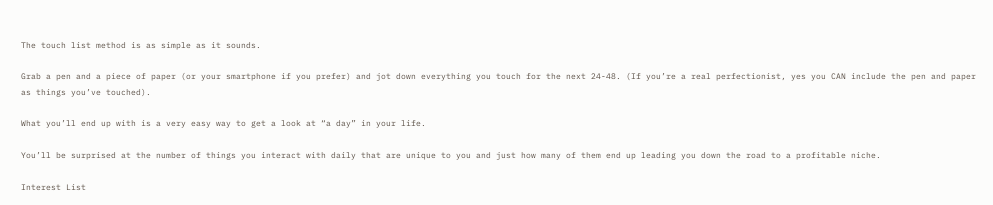The touch list method is as simple as it sounds.

Grab a pen and a piece of paper (or your smartphone if you prefer) and jot down everything you touch for the next 24-48. (If you’re a real perfectionist, yes you CAN include the pen and paper as things you’ve touched).

What you’ll end up with is a very easy way to get a look at “a day” in your life.

You’ll be surprised at the number of things you interact with daily that are unique to you and just how many of them end up leading you down the road to a profitable niche.

Interest List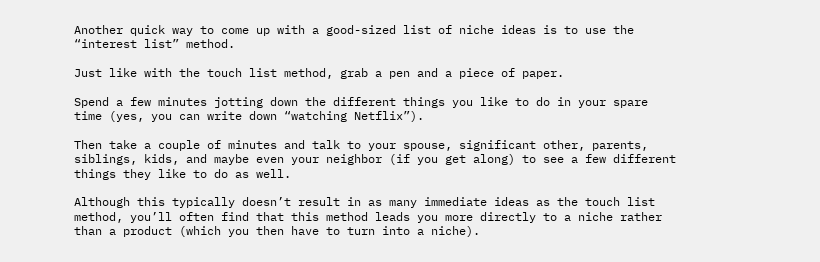Another quick way to come up with a good-sized list of niche ideas is to use the “interest list” method.

Just like with the touch list method, grab a pen and a piece of paper.

Spend a few minutes jotting down the different things you like to do in your spare time (yes, you can write down “watching Netflix”).

Then take a couple of minutes and talk to your spouse, significant other, parents, siblings, kids, and maybe even your neighbor (if you get along) to see a few different things they like to do as well.

Although this typically doesn’t result in as many immediate ideas as the touch list method, you’ll often find that this method leads you more directly to a niche rather than a product (which you then have to turn into a niche).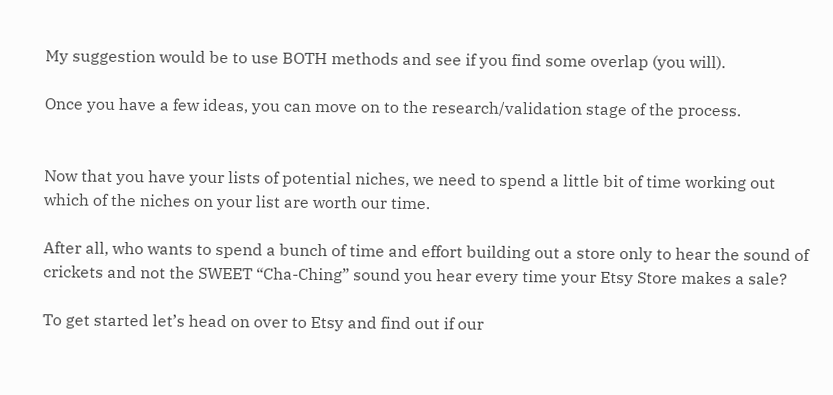My suggestion would be to use BOTH methods and see if you find some overlap (you will).

Once you have a few ideas, you can move on to the research/validation stage of the process.


Now that you have your lists of potential niches, we need to spend a little bit of time working out which of the niches on your list are worth our time.

After all, who wants to spend a bunch of time and effort building out a store only to hear the sound of crickets and not the SWEET “Cha-Ching” sound you hear every time your Etsy Store makes a sale?

To get started let’s head on over to Etsy and find out if our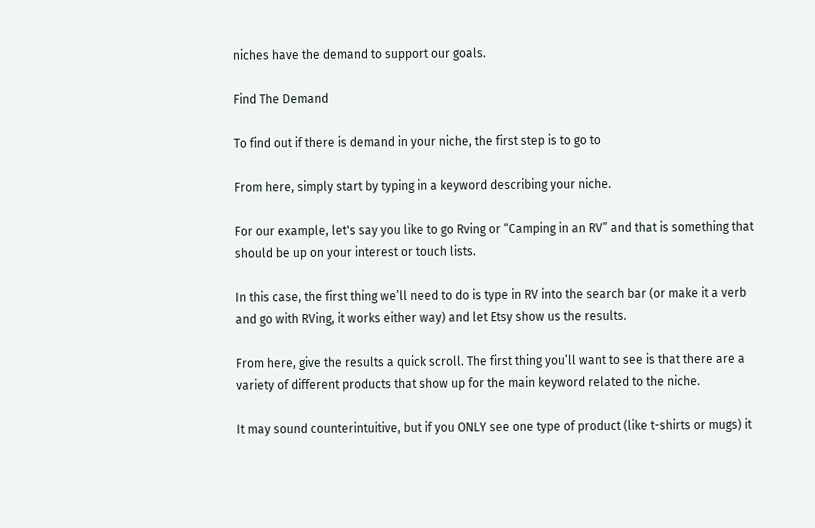niches have the demand to support our goals.

Find The Demand

To find out if there is demand in your niche, the first step is to go to

From here, simply start by typing in a keyword describing your niche.

For our example, let's say you like to go Rving or “Camping in an RV” and that is something that should be up on your interest or touch lists.

In this case, the first thing we’ll need to do is type in RV into the search bar (or make it a verb and go with RVing, it works either way) and let Etsy show us the results.

From here, give the results a quick scroll. The first thing you’ll want to see is that there are a variety of different products that show up for the main keyword related to the niche.

It may sound counterintuitive, but if you ONLY see one type of product (like t-shirts or mugs) it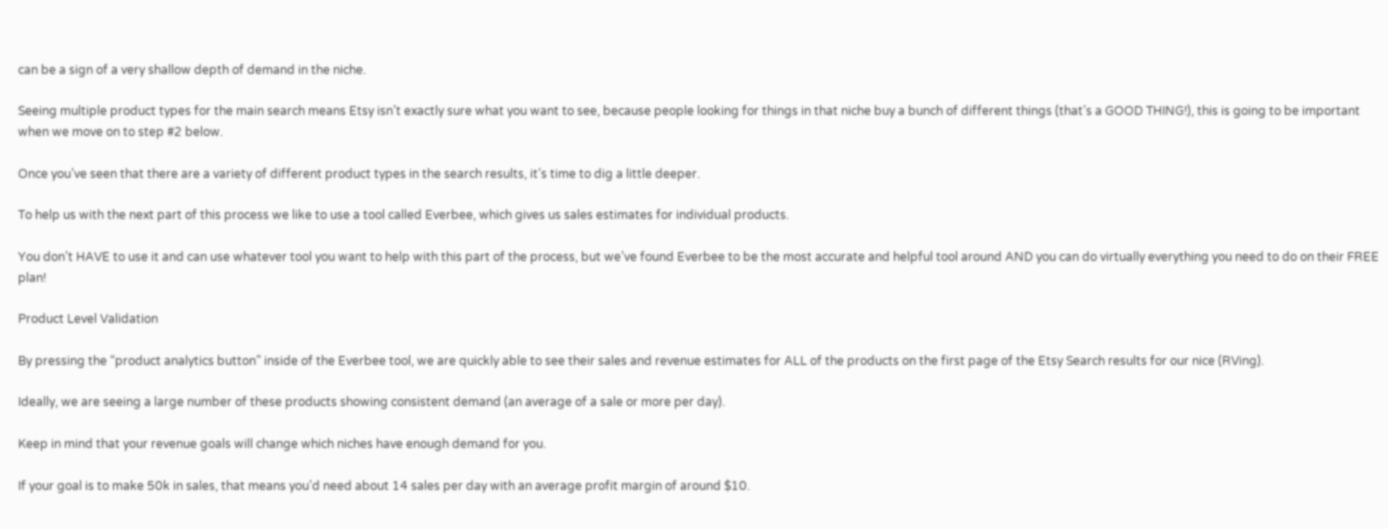can be a sign of a very shallow depth of demand in the niche.

Seeing multiple product types for the main search means Etsy isn’t exactly sure what you want to see, because people looking for things in that niche buy a bunch of different things (that’s a GOOD THING!), this is going to be important when we move on to step #2 below.

Once you’ve seen that there are a variety of different product types in the search results, it’s time to dig a little deeper.

To help us with the next part of this process we like to use a tool called Everbee, which gives us sales estimates for individual products.

You don’t HAVE to use it and can use whatever tool you want to help with this part of the process, but we’ve found Everbee to be the most accurate and helpful tool around AND you can do virtually everything you need to do on their FREE plan!

Product Level Validation

By pressing the “product analytics button” inside of the Everbee tool, we are quickly able to see their sales and revenue estimates for ALL of the products on the first page of the Etsy Search results for our nice (RVing).

Ideally, we are seeing a large number of these products showing consistent demand (an average of a sale or more per day).

Keep in mind that your revenue goals will change which niches have enough demand for you.

If your goal is to make 50k in sales, that means you’d need about 14 sales per day with an average profit margin of around $10.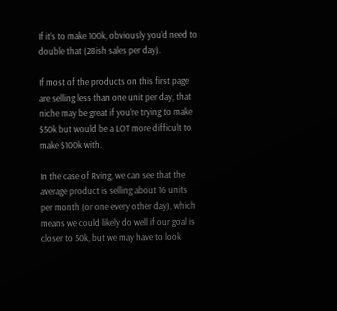If it’s to make 100k, obviously you’d need to double that (28ish sales per day).

If most of the products on this first page are selling less than one unit per day, that niche may be great if you’re trying to make $50k but would be a LOT more difficult to make $100k with.

In the case of Rving, we can see that the average product is selling about 16 units per month (or one every other day), which means we could likely do well if our goal is closer to 50k, but we may have to look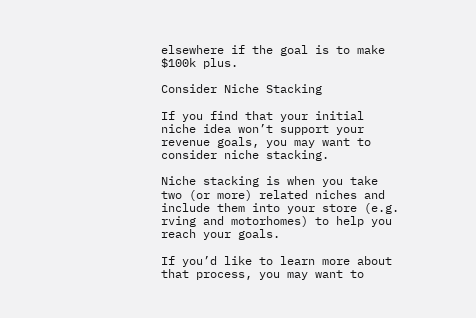elsewhere if the goal is to make $100k plus.

Consider Niche Stacking

If you find that your initial niche idea won’t support your revenue goals, you may want to consider niche stacking.

Niche stacking is when you take two (or more) related niches and include them into your store (e.g. rving and motorhomes) to help you reach your goals.

If you’d like to learn more about that process, you may want to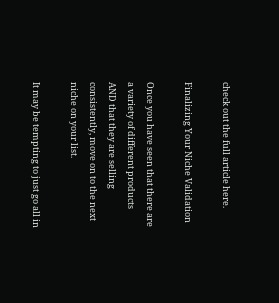check out the full article here.

Finalizing Your Niche Validation

Once you have seen that there are a variety of different products AND that they are selling consistently, move on to the next niche on your list.

It may be tempting to just go all in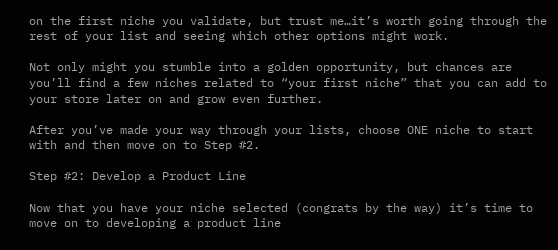on the first niche you validate, but trust me…it’s worth going through the rest of your list and seeing which other options might work.

Not only might you stumble into a golden opportunity, but chances are you’ll find a few niches related to “your first niche” that you can add to your store later on and grow even further.

After you’ve made your way through your lists, choose ONE niche to start with and then move on to Step #2.

Step #2: Develop a Product Line

Now that you have your niche selected (congrats by the way) it’s time to move on to developing a product line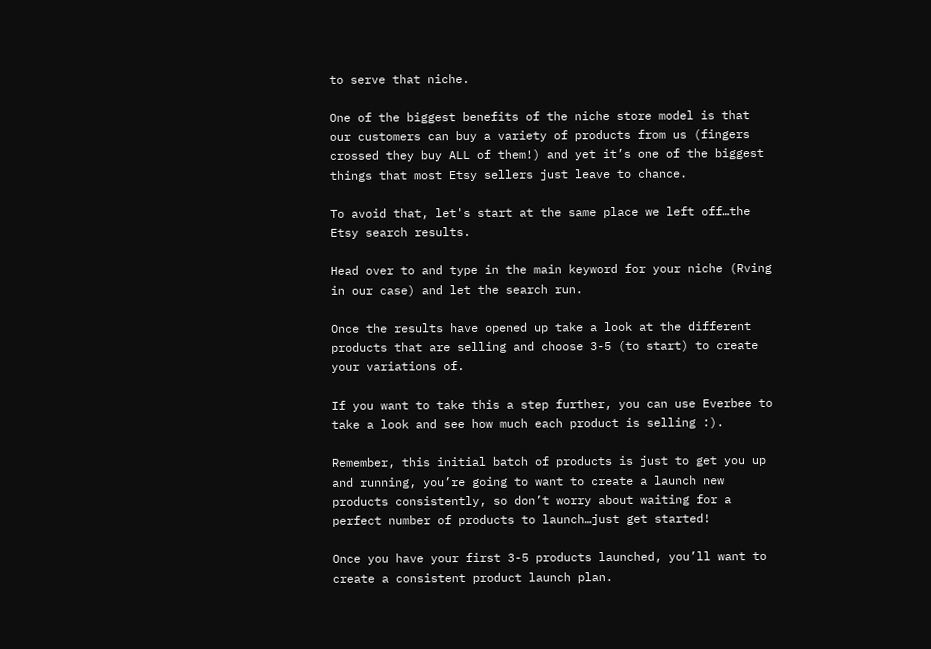to serve that niche.

One of the biggest benefits of the niche store model is that our customers can buy a variety of products from us (fingers crossed they buy ALL of them!) and yet it’s one of the biggest things that most Etsy sellers just leave to chance.

To avoid that, let's start at the same place we left off…the Etsy search results.

Head over to and type in the main keyword for your niche (Rving in our case) and let the search run.

Once the results have opened up take a look at the different products that are selling and choose 3-5 (to start) to create your variations of.

If you want to take this a step further, you can use Everbee to take a look and see how much each product is selling :).

Remember, this initial batch of products is just to get you up and running, you’re going to want to create a launch new products consistently, so don’t worry about waiting for a perfect number of products to launch…just get started!

Once you have your first 3-5 products launched, you’ll want to create a consistent product launch plan.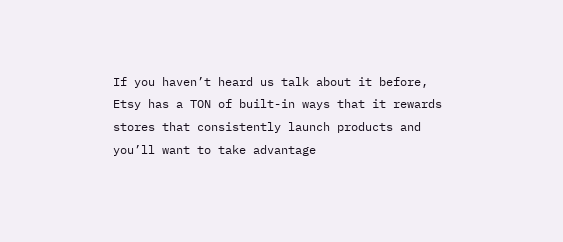If you haven’t heard us talk about it before, Etsy has a TON of built-in ways that it rewards stores that consistently launch products and you’ll want to take advantage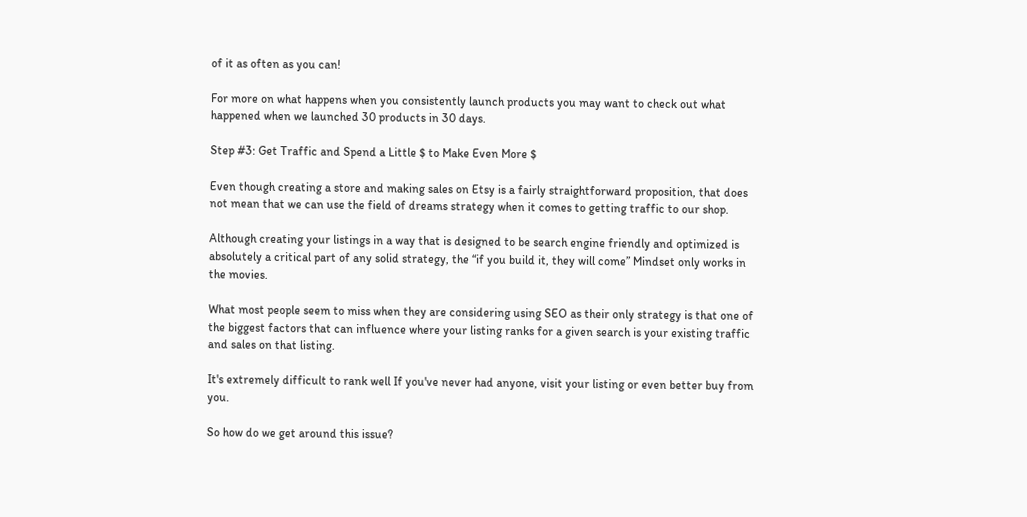of it as often as you can!

For more on what happens when you consistently launch products you may want to check out what happened when we launched 30 products in 30 days.

Step #3: Get Traffic and Spend a Little $ to Make Even More $

Even though creating a store and making sales on Etsy is a fairly straightforward proposition, that does not mean that we can use the field of dreams strategy when it comes to getting traffic to our shop.

Although creating your listings in a way that is designed to be search engine friendly and optimized is absolutely a critical part of any solid strategy, the “if you build it, they will come” Mindset only works in the movies.

What most people seem to miss when they are considering using SEO as their only strategy is that one of the biggest factors that can influence where your listing ranks for a given search is your existing traffic and sales on that listing.

It's extremely difficult to rank well If you've never had anyone, visit your listing or even better buy from you.

So how do we get around this issue?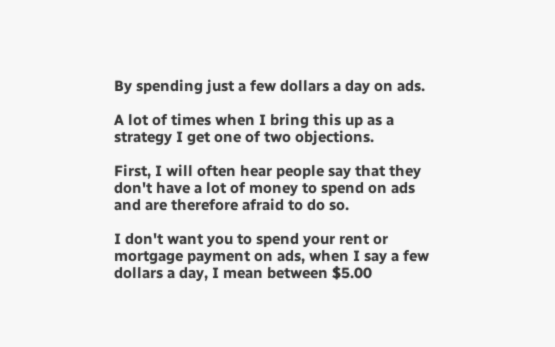By spending just a few dollars a day on ads.

A lot of times when I bring this up as a strategy I get one of two objections.

First, I will often hear people say that they don't have a lot of money to spend on ads and are therefore afraid to do so.

I don't want you to spend your rent or mortgage payment on ads, when I say a few dollars a day, I mean between $5.00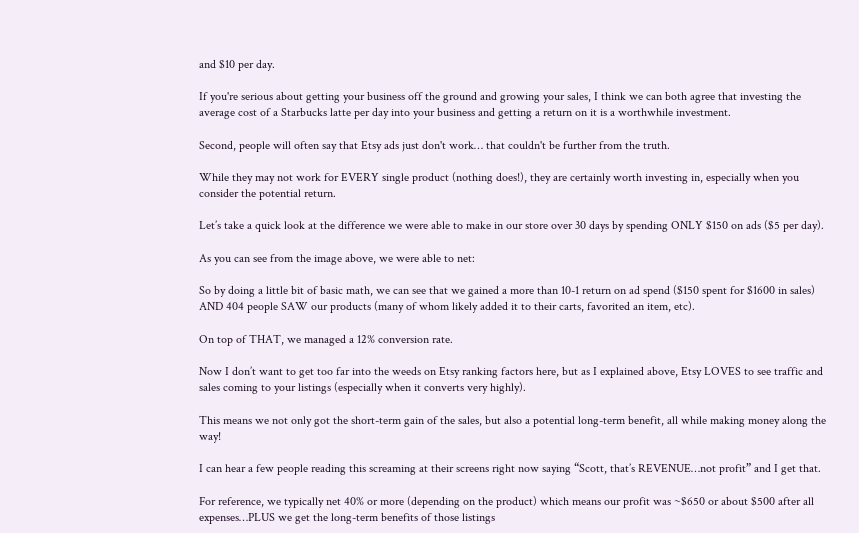and $10 per day.

If you're serious about getting your business off the ground and growing your sales, I think we can both agree that investing the average cost of a Starbucks latte per day into your business and getting a return on it is a worthwhile investment.

Second, people will often say that Etsy ads just don't work… that couldn't be further from the truth.

While they may not work for EVERY single product (nothing does!), they are certainly worth investing in, especially when you consider the potential return.

Let’s take a quick look at the difference we were able to make in our store over 30 days by spending ONLY $150 on ads ($5 per day).

As you can see from the image above, we were able to net:

So by doing a little bit of basic math, we can see that we gained a more than 10-1 return on ad spend ($150 spent for $1600 in sales) AND 404 people SAW our products (many of whom likely added it to their carts, favorited an item, etc).

On top of THAT, we managed a 12% conversion rate.

Now I don’t want to get too far into the weeds on Etsy ranking factors here, but as I explained above, Etsy LOVES to see traffic and sales coming to your listings (especially when it converts very highly).

This means we not only got the short-term gain of the sales, but also a potential long-term benefit, all while making money along the way!

I can hear a few people reading this screaming at their screens right now saying “Scott, that’s REVENUE…not profit” and I get that.

For reference, we typically net 40% or more (depending on the product) which means our profit was ~$650 or about $500 after all expenses…PLUS we get the long-term benefits of those listings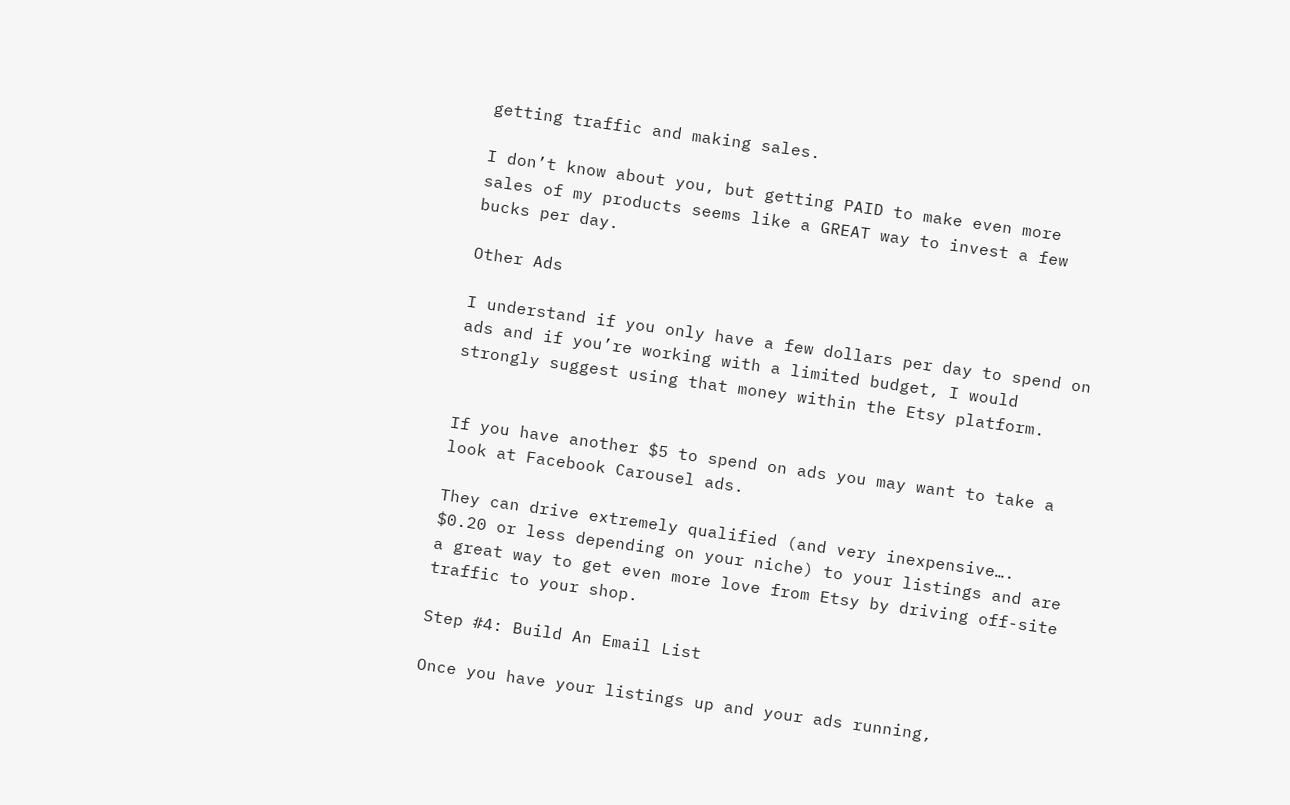getting traffic and making sales.

I don’t know about you, but getting PAID to make even more sales of my products seems like a GREAT way to invest a few bucks per day.

Other Ads

I understand if you only have a few dollars per day to spend on ads and if you’re working with a limited budget, I would strongly suggest using that money within the Etsy platform.


If you have another $5 to spend on ads you may want to take a look at Facebook Carousel ads.

They can drive extremely qualified (and very inexpensive…. $0.20 or less depending on your niche) to your listings and are a great way to get even more love from Etsy by driving off-site traffic to your shop.

Step #4: Build An Email List

Once you have your listings up and your ads running,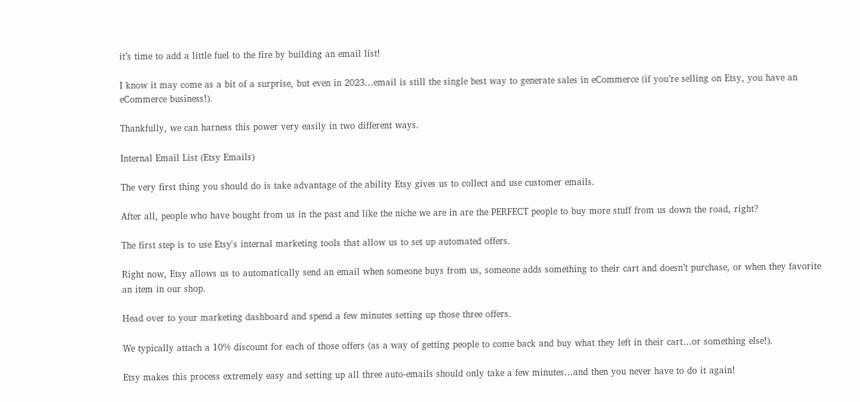it’s time to add a little fuel to the fire by building an email list!

I know it may come as a bit of a surprise, but even in 2023…email is still the single best way to generate sales in eCommerce (if you’re selling on Etsy, you have an eCommerce business!).

Thankfully, we can harness this power very easily in two different ways.

Internal Email List (Etsy Emails)

The very first thing you should do is take advantage of the ability Etsy gives us to collect and use customer emails.

After all, people who have bought from us in the past and like the niche we are in are the PERFECT people to buy more stuff from us down the road, right?

The first step is to use Etsy's internal marketing tools that allow us to set up automated offers.

Right now, Etsy allows us to automatically send an email when someone buys from us, someone adds something to their cart and doesn’t purchase, or when they favorite an item in our shop.

Head over to your marketing dashboard and spend a few minutes setting up those three offers.

We typically attach a 10% discount for each of those offers (as a way of getting people to come back and buy what they left in their cart…or something else!).

Etsy makes this process extremely easy and setting up all three auto-emails should only take a few minutes…and then you never have to do it again!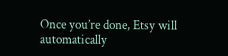Once you’re done, Etsy will automatically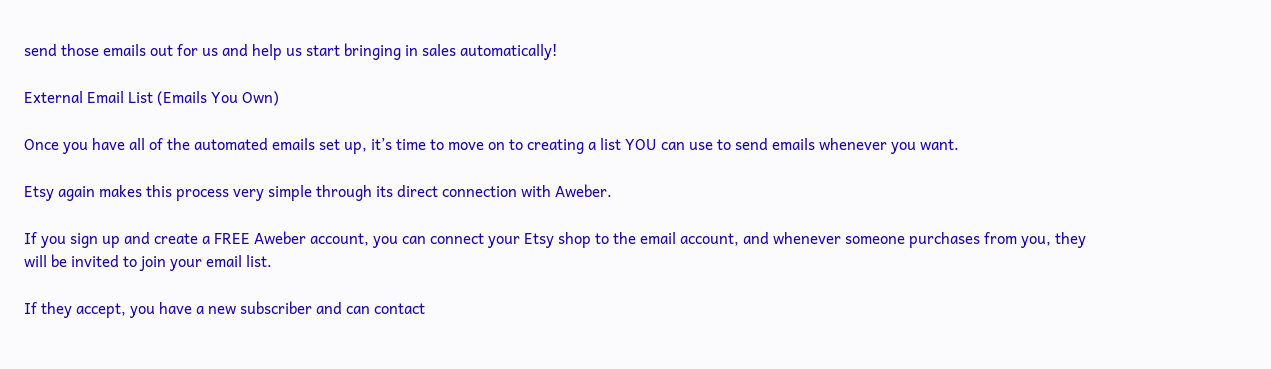send those emails out for us and help us start bringing in sales automatically!

External Email List (Emails You Own)

Once you have all of the automated emails set up, it’s time to move on to creating a list YOU can use to send emails whenever you want.

Etsy again makes this process very simple through its direct connection with Aweber.

If you sign up and create a FREE Aweber account, you can connect your Etsy shop to the email account, and whenever someone purchases from you, they will be invited to join your email list.

If they accept, you have a new subscriber and can contact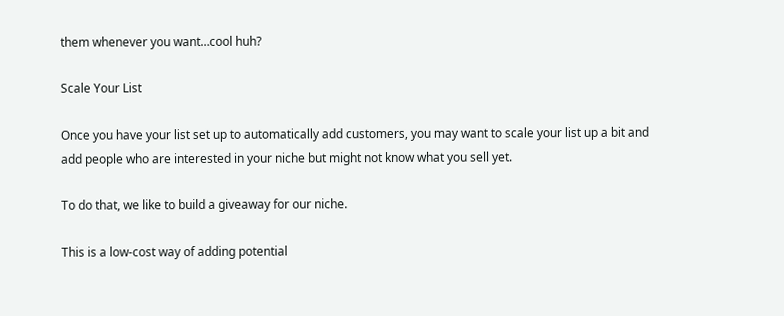them whenever you want…cool huh?

Scale Your List

Once you have your list set up to automatically add customers, you may want to scale your list up a bit and add people who are interested in your niche but might not know what you sell yet.

To do that, we like to build a giveaway for our niche.

This is a low-cost way of adding potential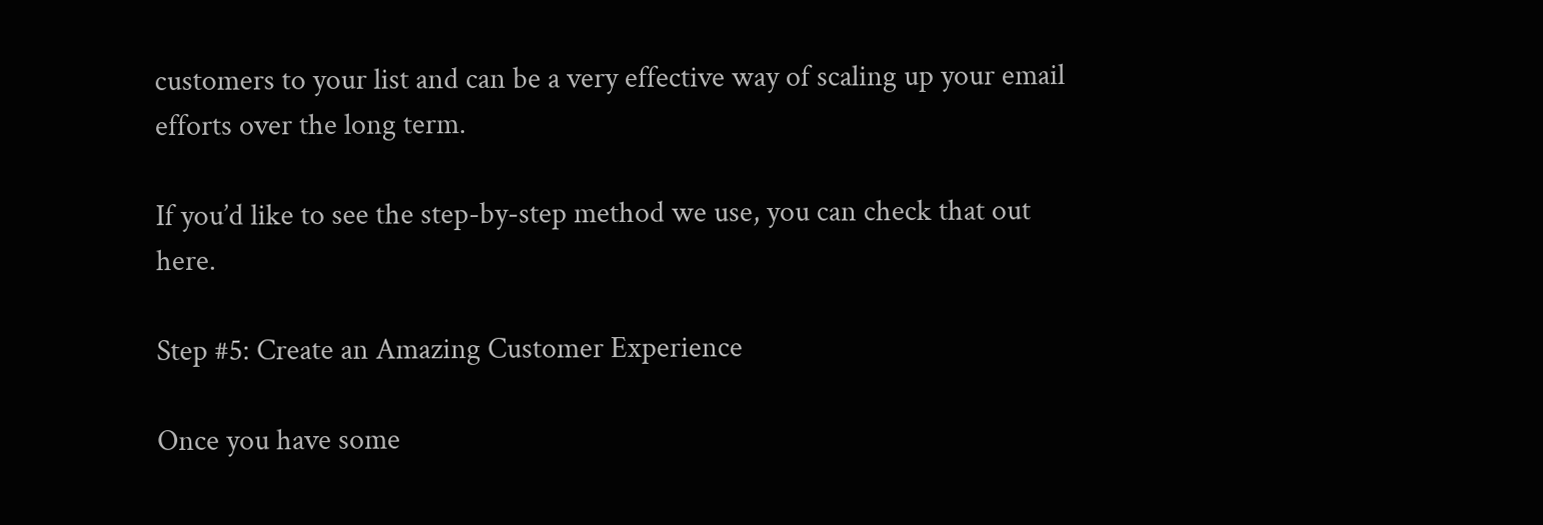customers to your list and can be a very effective way of scaling up your email efforts over the long term.

If you’d like to see the step-by-step method we use, you can check that out here.

Step #5: Create an Amazing Customer Experience

Once you have some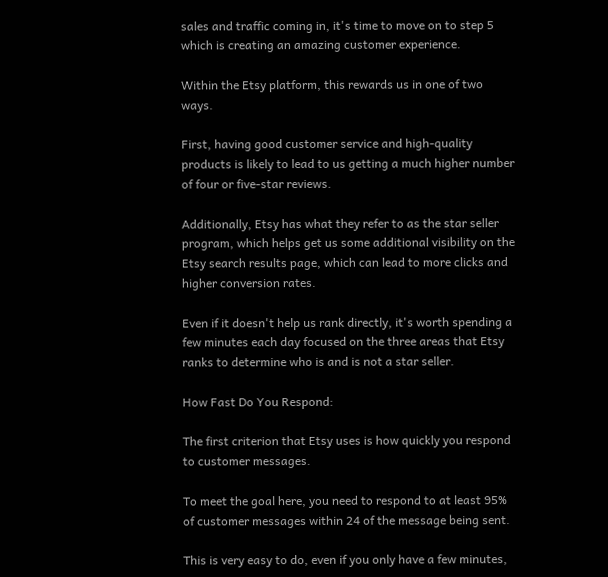sales and traffic coming in, it's time to move on to step 5 which is creating an amazing customer experience.

Within the Etsy platform, this rewards us in one of two ways.

First, having good customer service and high-quality products is likely to lead to us getting a much higher number of four or five-star reviews.

Additionally, Etsy has what they refer to as the star seller program, which helps get us some additional visibility on the Etsy search results page, which can lead to more clicks and higher conversion rates.

Even if it doesn't help us rank directly, it's worth spending a few minutes each day focused on the three areas that Etsy ranks to determine who is and is not a star seller.

How Fast Do You Respond:

The first criterion that Etsy uses is how quickly you respond to customer messages.

To meet the goal here, you need to respond to at least 95% of customer messages within 24 of the message being sent.

This is very easy to do, even if you only have a few minutes,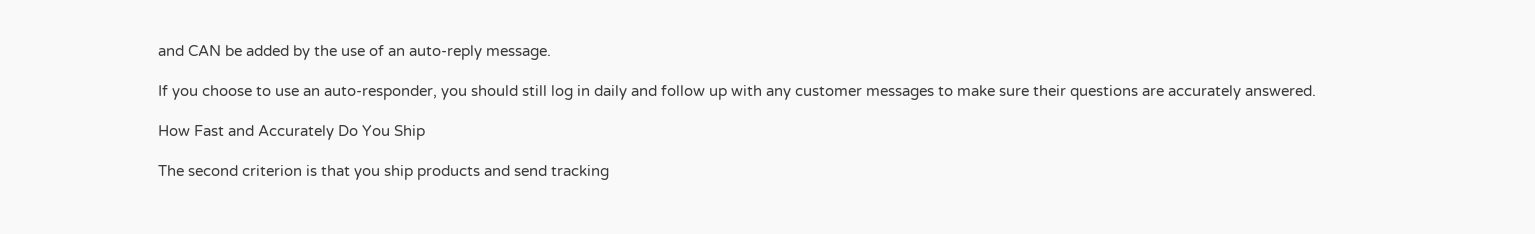and CAN be added by the use of an auto-reply message.

If you choose to use an auto-responder, you should still log in daily and follow up with any customer messages to make sure their questions are accurately answered.

How Fast and Accurately Do You Ship

The second criterion is that you ship products and send tracking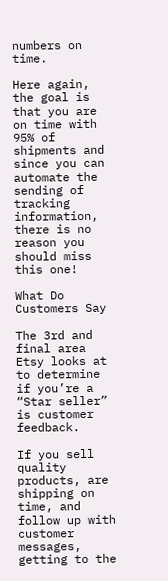numbers on time.

Here again, the goal is that you are on time with 95% of shipments and since you can automate the sending of tracking information, there is no reason you should miss this one!

What Do Customers Say

The 3rd and final area Etsy looks at to determine if you’re a “Star seller” is customer feedback.

If you sell quality products, are shipping on time, and follow up with customer messages, getting to the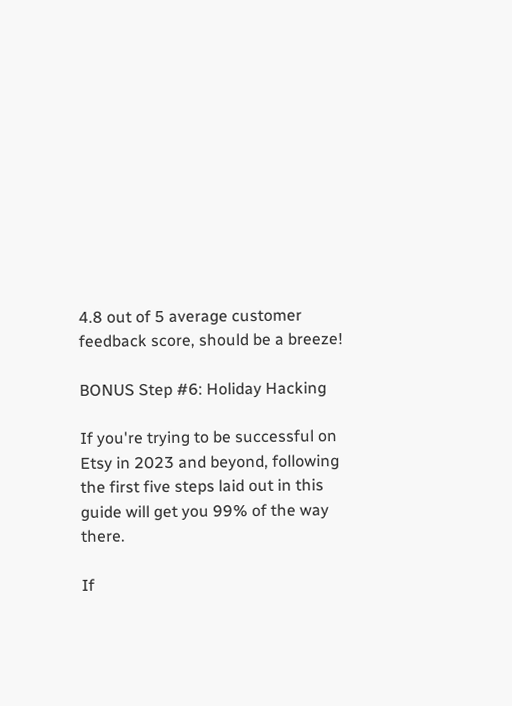4.8 out of 5 average customer feedback score, should be a breeze!

BONUS Step #6: Holiday Hacking

If you're trying to be successful on Etsy in 2023 and beyond, following the first five steps laid out in this guide will get you 99% of the way there.

If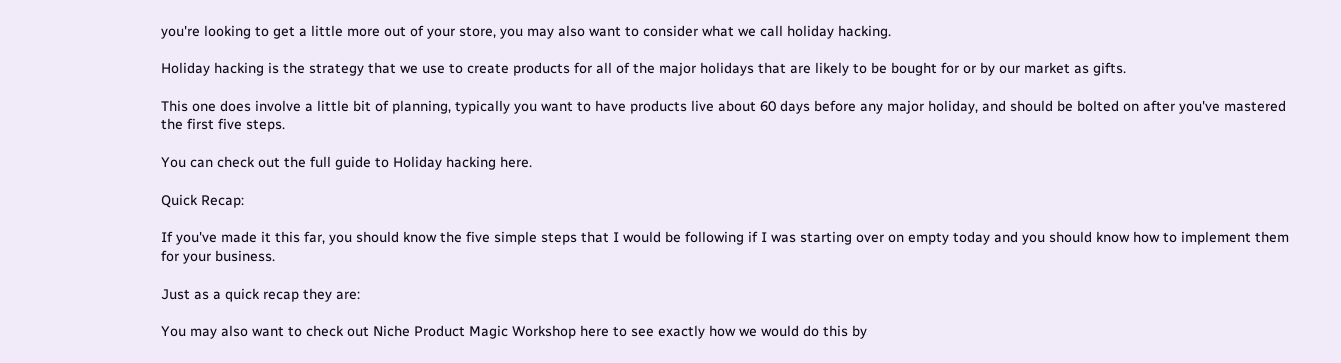you're looking to get a little more out of your store, you may also want to consider what we call holiday hacking.

Holiday hacking is the strategy that we use to create products for all of the major holidays that are likely to be bought for or by our market as gifts.

This one does involve a little bit of planning, typically you want to have products live about 60 days before any major holiday, and should be bolted on after you've mastered the first five steps.

You can check out the full guide to Holiday hacking here.

Quick Recap:

If you've made it this far, you should know the five simple steps that I would be following if I was starting over on empty today and you should know how to implement them for your business.

Just as a quick recap they are:

You may also want to check out Niche Product Magic Workshop here to see exactly how we would do this by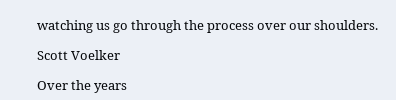watching us go through the process over our shoulders.

Scott Voelker

Over the years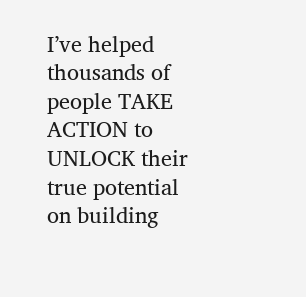I’ve helped thousands of people TAKE ACTION to UNLOCK their true potential on building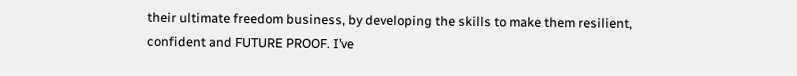their ultimate freedom business, by developing the skills to make them resilient, confident and FUTURE PROOF. I’ve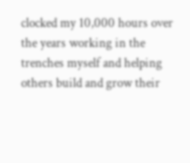clocked my 10,000 hours over the years working in the trenches myself and helping others build and grow their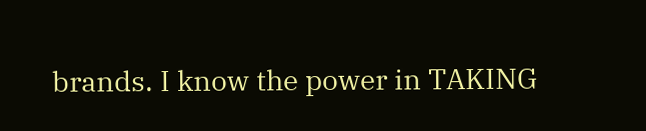brands. I know the power in TAKING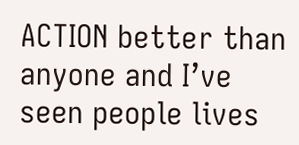ACTION better than anyone and I’ve seen people lives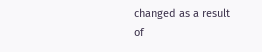changed as a result of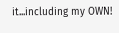it...including my OWN!